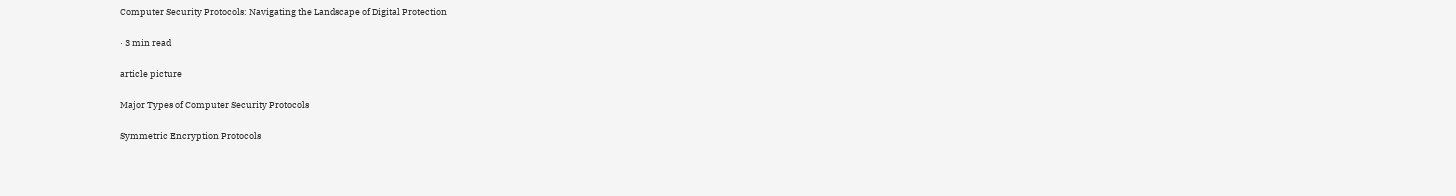Computer Security Protocols: Navigating the Landscape of Digital Protection

· 3 min read

article picture

Major Types of Computer Security Protocols

Symmetric Encryption Protocols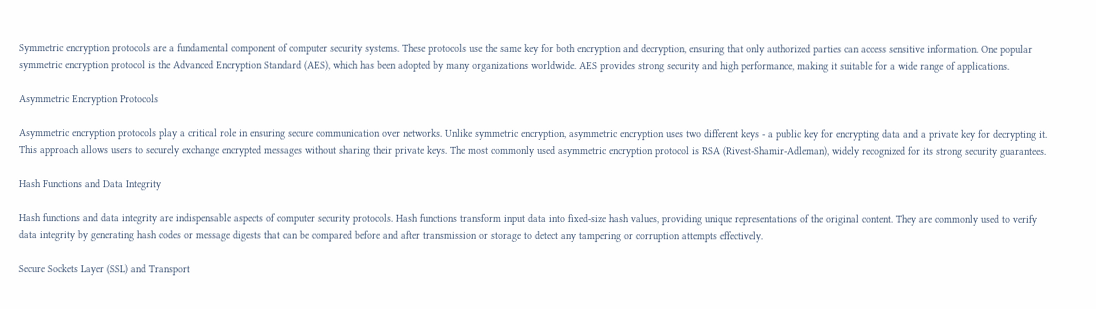Symmetric encryption protocols are a fundamental component of computer security systems. These protocols use the same key for both encryption and decryption, ensuring that only authorized parties can access sensitive information. One popular symmetric encryption protocol is the Advanced Encryption Standard (AES), which has been adopted by many organizations worldwide. AES provides strong security and high performance, making it suitable for a wide range of applications.

Asymmetric Encryption Protocols

Asymmetric encryption protocols play a critical role in ensuring secure communication over networks. Unlike symmetric encryption, asymmetric encryption uses two different keys - a public key for encrypting data and a private key for decrypting it. This approach allows users to securely exchange encrypted messages without sharing their private keys. The most commonly used asymmetric encryption protocol is RSA (Rivest-Shamir-Adleman), widely recognized for its strong security guarantees.

Hash Functions and Data Integrity

Hash functions and data integrity are indispensable aspects of computer security protocols. Hash functions transform input data into fixed-size hash values, providing unique representations of the original content. They are commonly used to verify data integrity by generating hash codes or message digests that can be compared before and after transmission or storage to detect any tampering or corruption attempts effectively.

Secure Sockets Layer (SSL) and Transport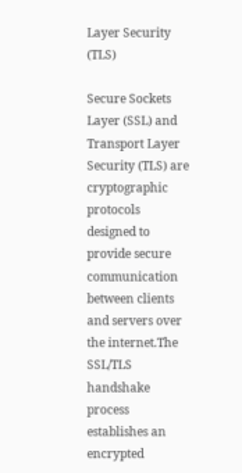Layer Security (TLS)

Secure Sockets Layer (SSL) and Transport Layer Security (TLS) are cryptographic protocols designed to provide secure communication between clients and servers over the internet.The SSL/TLS handshake process establishes an encrypted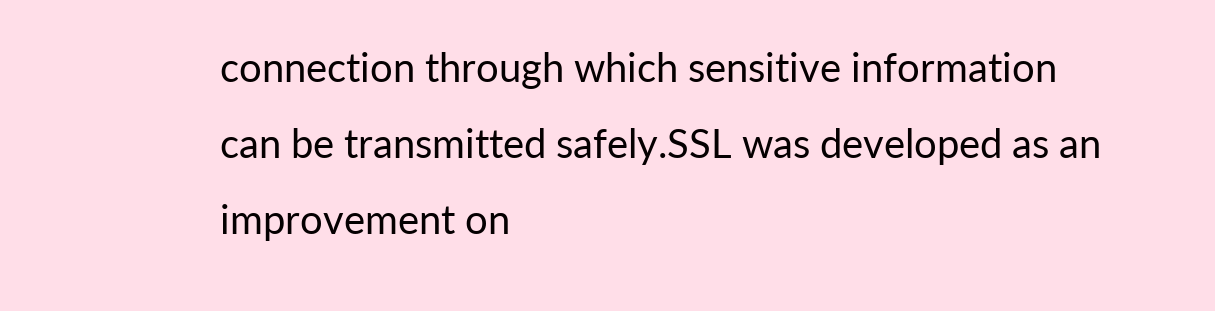connection through which sensitive information can be transmitted safely.SSL was developed as an improvement on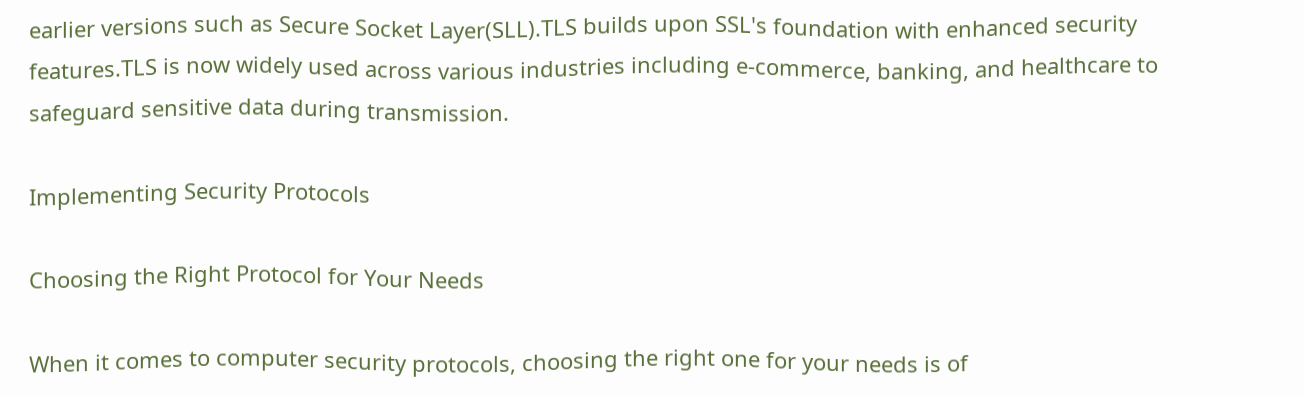earlier versions such as Secure Socket Layer(SLL).TLS builds upon SSL's foundation with enhanced security features.TLS is now widely used across various industries including e-commerce, banking, and healthcare to safeguard sensitive data during transmission.

Implementing Security Protocols

Choosing the Right Protocol for Your Needs

When it comes to computer security protocols, choosing the right one for your needs is of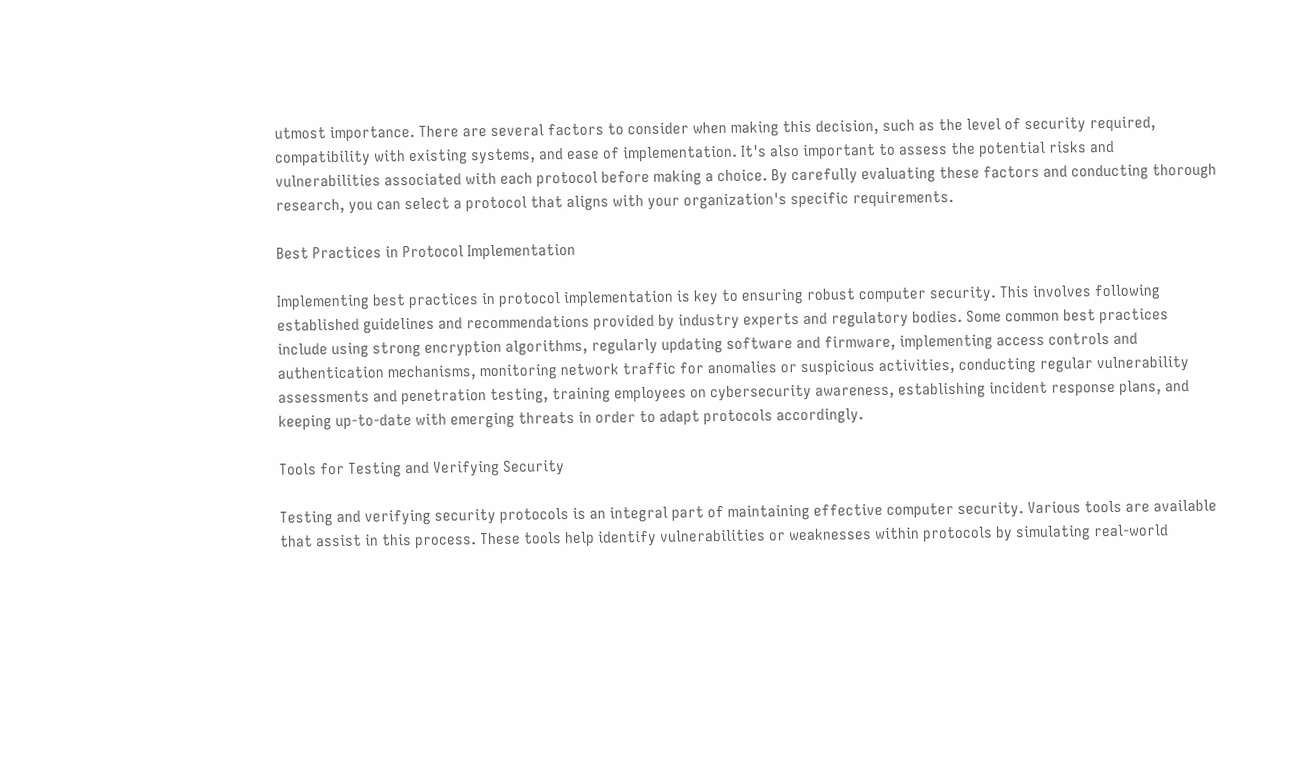utmost importance. There are several factors to consider when making this decision, such as the level of security required, compatibility with existing systems, and ease of implementation. It's also important to assess the potential risks and vulnerabilities associated with each protocol before making a choice. By carefully evaluating these factors and conducting thorough research, you can select a protocol that aligns with your organization's specific requirements.

Best Practices in Protocol Implementation

Implementing best practices in protocol implementation is key to ensuring robust computer security. This involves following established guidelines and recommendations provided by industry experts and regulatory bodies. Some common best practices include using strong encryption algorithms, regularly updating software and firmware, implementing access controls and authentication mechanisms, monitoring network traffic for anomalies or suspicious activities, conducting regular vulnerability assessments and penetration testing, training employees on cybersecurity awareness, establishing incident response plans, and keeping up-to-date with emerging threats in order to adapt protocols accordingly.

Tools for Testing and Verifying Security

Testing and verifying security protocols is an integral part of maintaining effective computer security. Various tools are available that assist in this process. These tools help identify vulnerabilities or weaknesses within protocols by simulating real-world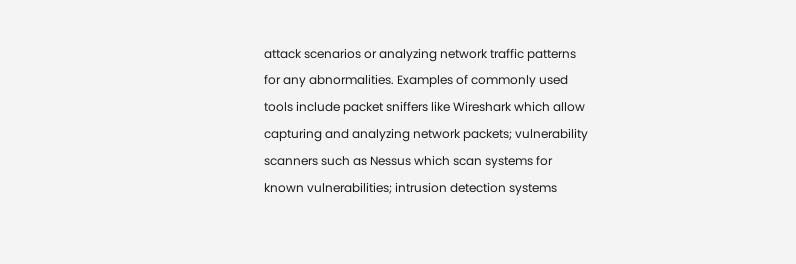attack scenarios or analyzing network traffic patterns for any abnormalities. Examples of commonly used tools include packet sniffers like Wireshark which allow capturing and analyzing network packets; vulnerability scanners such as Nessus which scan systems for known vulnerabilities; intrusion detection systems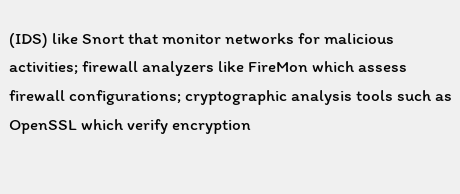(IDS) like Snort that monitor networks for malicious activities; firewall analyzers like FireMon which assess firewall configurations; cryptographic analysis tools such as OpenSSL which verify encryption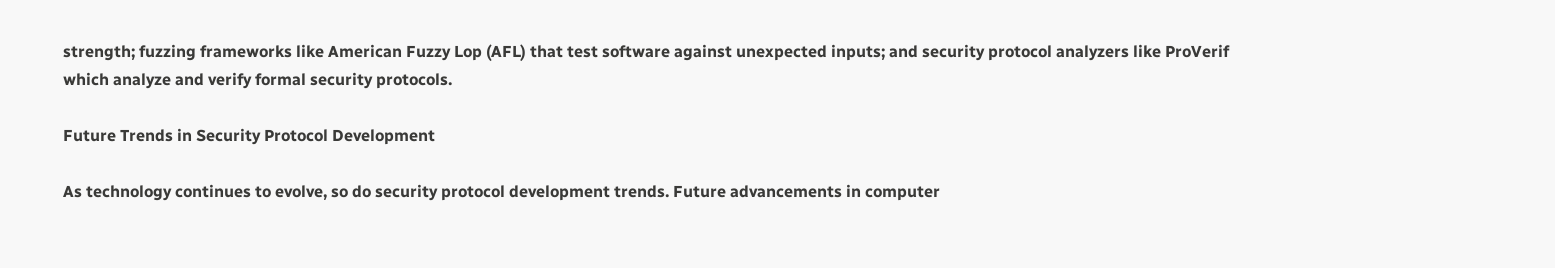strength; fuzzing frameworks like American Fuzzy Lop (AFL) that test software against unexpected inputs; and security protocol analyzers like ProVerif which analyze and verify formal security protocols.

Future Trends in Security Protocol Development

As technology continues to evolve, so do security protocol development trends. Future advancements in computer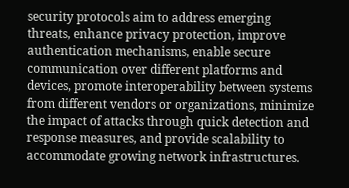security protocols aim to address emerging threats, enhance privacy protection, improve authentication mechanisms, enable secure communication over different platforms and devices, promote interoperability between systems from different vendors or organizations, minimize the impact of attacks through quick detection and response measures, and provide scalability to accommodate growing network infrastructures.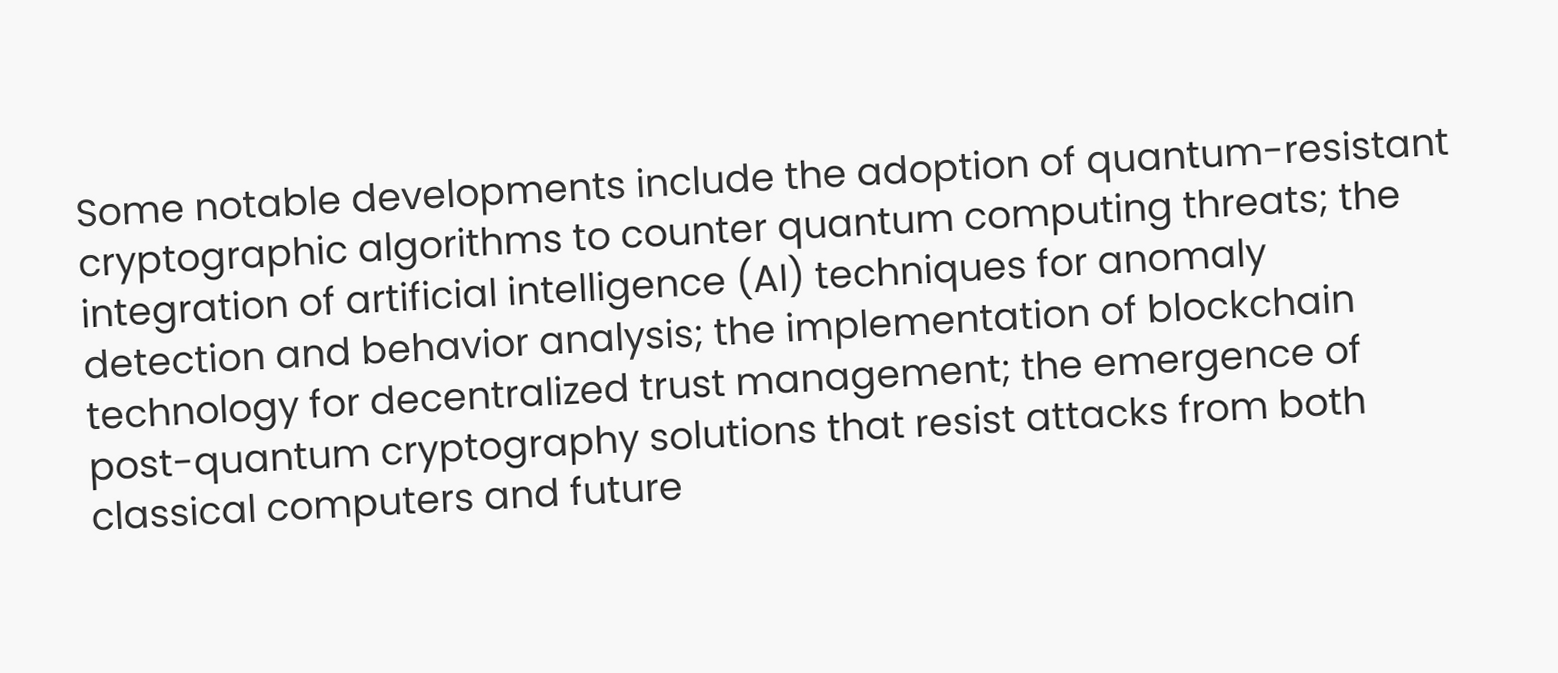Some notable developments include the adoption of quantum-resistant cryptographic algorithms to counter quantum computing threats; the integration of artificial intelligence (AI) techniques for anomaly detection and behavior analysis; the implementation of blockchain technology for decentralized trust management; the emergence of post-quantum cryptography solutions that resist attacks from both classical computers and future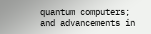quantum computers; and advancements in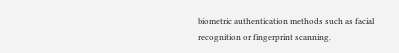biometric authentication methods such as facial recognition or fingerprint scanning.